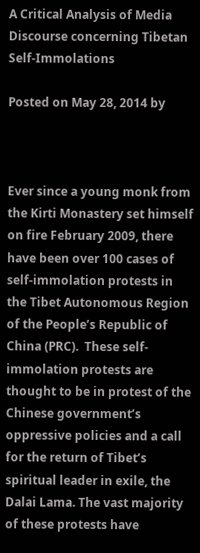A Critical Analysis of Media Discourse concerning Tibetan Self-Immolations

Posted on May 28, 2014 by



Ever since a young monk from the Kirti Monastery set himself on fire February 2009, there have been over 100 cases of self-immolation protests in the Tibet Autonomous Region of the People’s Republic of China (PRC).  These self-immolation protests are thought to be in protest of the Chinese government’s oppressive policies and a call for the return of Tibet’s spiritual leader in exile, the Dalai Lama. The vast majority of these protests have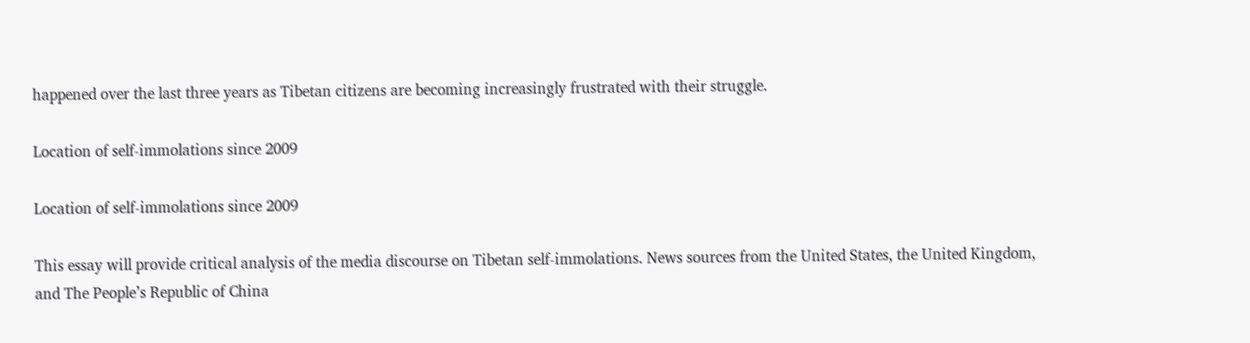happened over the last three years as Tibetan citizens are becoming increasingly frustrated with their struggle.

Location of self-immolations since 2009

Location of self-immolations since 2009

This essay will provide critical analysis of the media discourse on Tibetan self-immolations. News sources from the United States, the United Kingdom, and The People’s Republic of China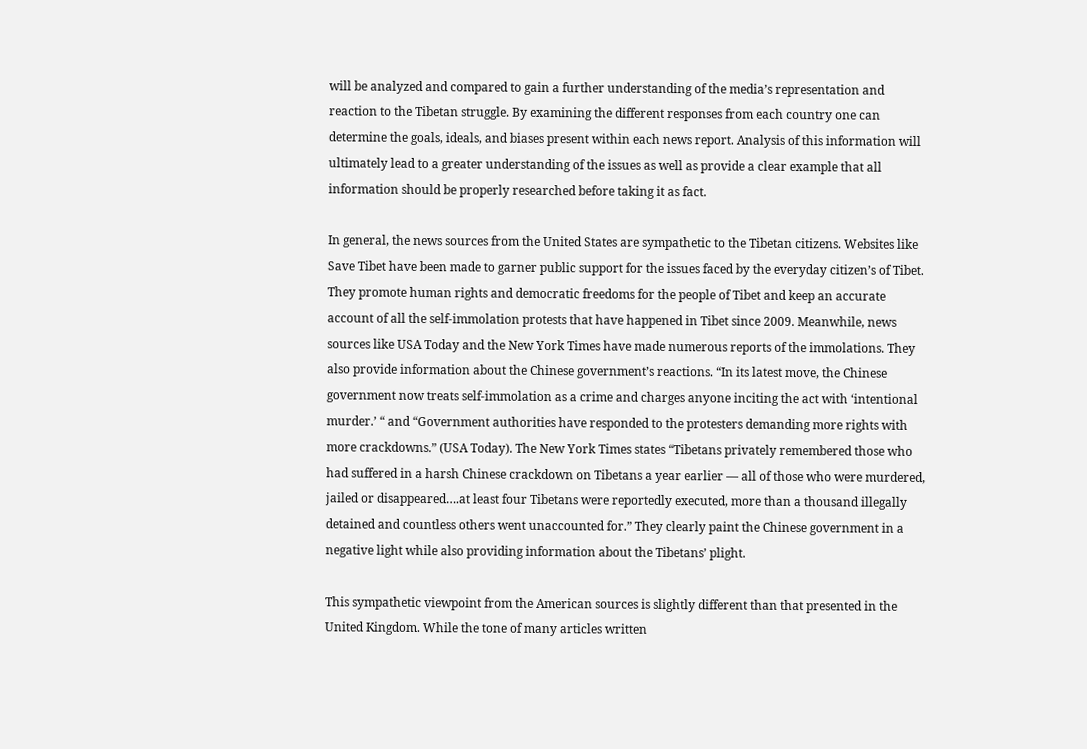will be analyzed and compared to gain a further understanding of the media’s representation and reaction to the Tibetan struggle. By examining the different responses from each country one can determine the goals, ideals, and biases present within each news report. Analysis of this information will ultimately lead to a greater understanding of the issues as well as provide a clear example that all information should be properly researched before taking it as fact.

In general, the news sources from the United States are sympathetic to the Tibetan citizens. Websites like Save Tibet have been made to garner public support for the issues faced by the everyday citizen’s of Tibet. They promote human rights and democratic freedoms for the people of Tibet and keep an accurate account of all the self-immolation protests that have happened in Tibet since 2009. Meanwhile, news sources like USA Today and the New York Times have made numerous reports of the immolations. They also provide information about the Chinese government’s reactions. “In its latest move, the Chinese government now treats self-immolation as a crime and charges anyone inciting the act with ‘intentional murder.’ “ and “Government authorities have responded to the protesters demanding more rights with more crackdowns.” (USA Today). The New York Times states “Tibetans privately remembered those who had suffered in a harsh Chinese crackdown on Tibetans a year earlier — all of those who were murdered, jailed or disappeared….at least four Tibetans were reportedly executed, more than a thousand illegally detained and countless others went unaccounted for.” They clearly paint the Chinese government in a negative light while also providing information about the Tibetans’ plight.

This sympathetic viewpoint from the American sources is slightly different than that presented in the United Kingdom. While the tone of many articles written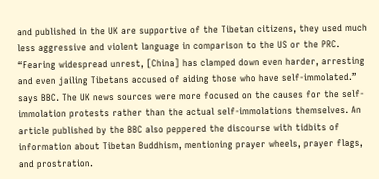and published in the UK are supportive of the Tibetan citizens, they used much less aggressive and violent language in comparison to the US or the PRC. “Fearing widespread unrest, [China] has clamped down even harder, arresting and even jailing Tibetans accused of aiding those who have self-immolated.” says BBC. The UK news sources were more focused on the causes for the self-immolation protests rather than the actual self-immolations themselves. An article published by the BBC also peppered the discourse with tidbits of information about Tibetan Buddhism, mentioning prayer wheels, prayer flags, and prostration.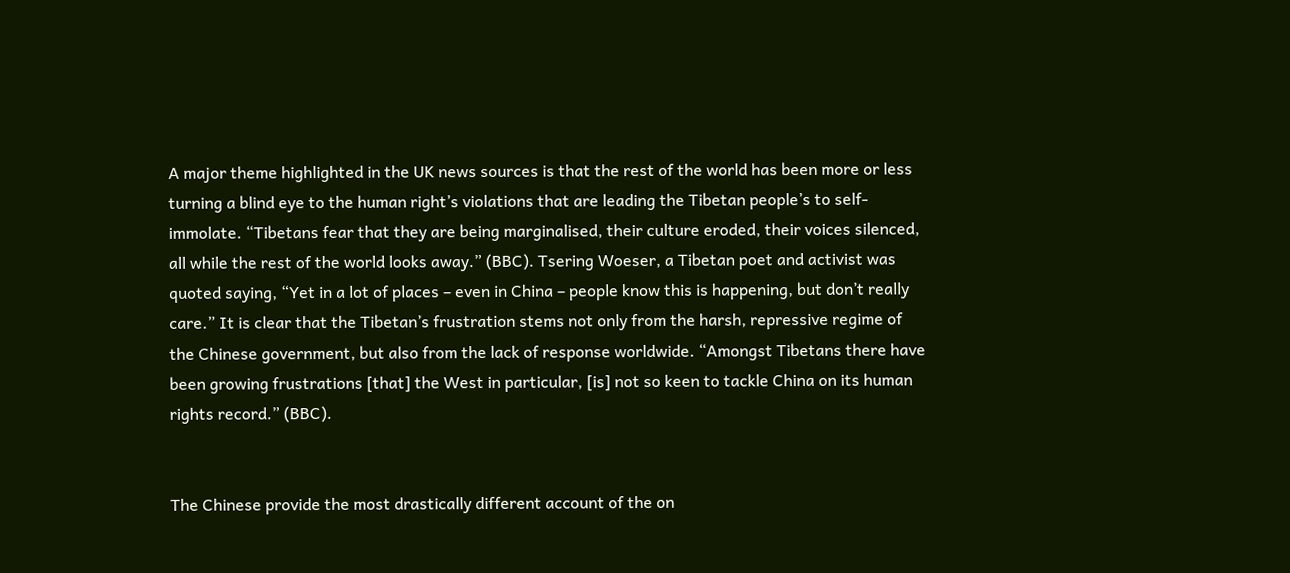A major theme highlighted in the UK news sources is that the rest of the world has been more or less turning a blind eye to the human right’s violations that are leading the Tibetan people’s to self-immolate. “Tibetans fear that they are being marginalised, their culture eroded, their voices silenced, all while the rest of the world looks away.” (BBC). Tsering Woeser, a Tibetan poet and activist was quoted saying, “Yet in a lot of places – even in China – people know this is happening, but don’t really care.” It is clear that the Tibetan’s frustration stems not only from the harsh, repressive regime of the Chinese government, but also from the lack of response worldwide. “Amongst Tibetans there have been growing frustrations [that] the West in particular, [is] not so keen to tackle China on its human rights record.” (BBC).


The Chinese provide the most drastically different account of the on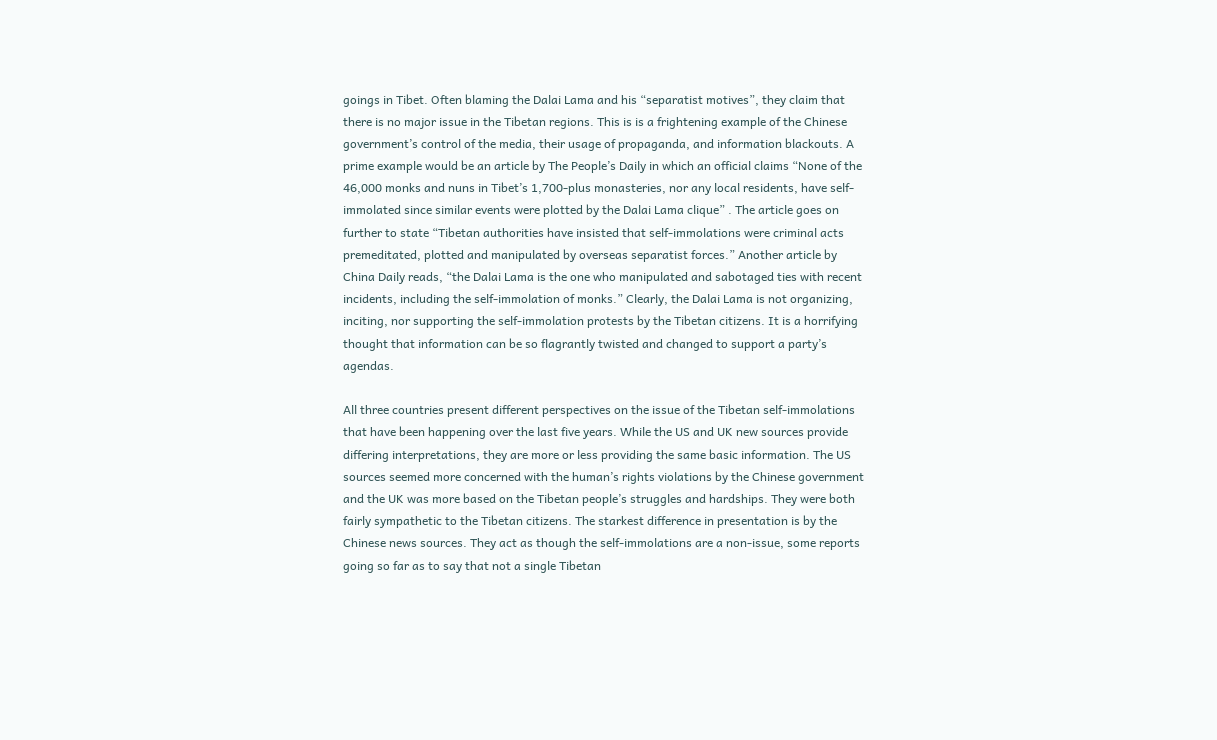goings in Tibet. Often blaming the Dalai Lama and his “separatist motives”, they claim that there is no major issue in the Tibetan regions. This is is a frightening example of the Chinese government’s control of the media, their usage of propaganda, and information blackouts. A prime example would be an article by The People’s Daily in which an official claims “None of the 46,000 monks and nuns in Tibet’s 1,700-plus monasteries, nor any local residents, have self-immolated since similar events were plotted by the Dalai Lama clique” . The article goes on further to state “Tibetan authorities have insisted that self-immolations were criminal acts premeditated, plotted and manipulated by overseas separatist forces.” Another article by China Daily reads, “the Dalai Lama is the one who manipulated and sabotaged ties with recent incidents, including the self-immolation of monks.” Clearly, the Dalai Lama is not organizing, inciting, nor supporting the self-immolation protests by the Tibetan citizens. It is a horrifying thought that information can be so flagrantly twisted and changed to support a party’s agendas.

All three countries present different perspectives on the issue of the Tibetan self-immolations that have been happening over the last five years. While the US and UK new sources provide differing interpretations, they are more or less providing the same basic information. The US sources seemed more concerned with the human’s rights violations by the Chinese government and the UK was more based on the Tibetan people’s struggles and hardships. They were both fairly sympathetic to the Tibetan citizens. The starkest difference in presentation is by the Chinese news sources. They act as though the self-immolations are a non-issue, some reports going so far as to say that not a single Tibetan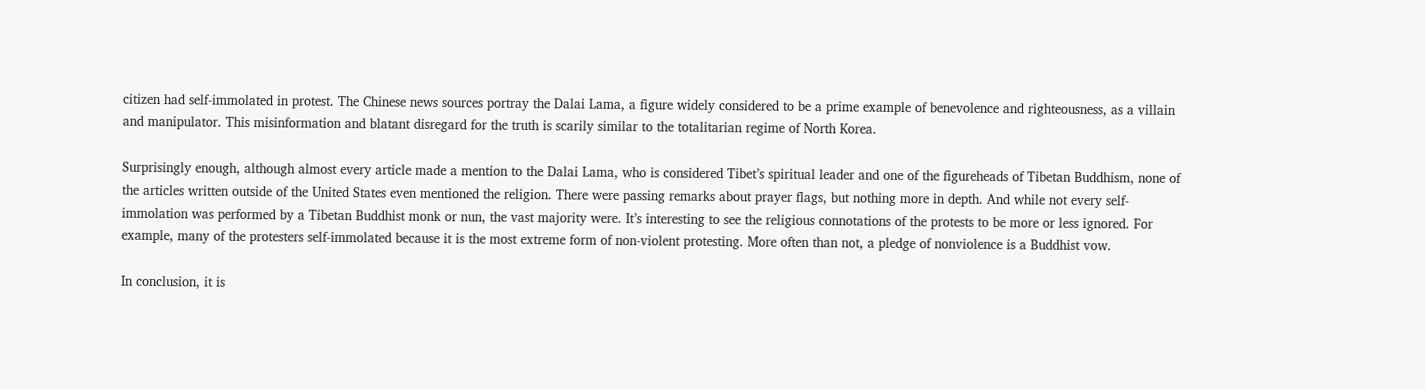citizen had self-immolated in protest. The Chinese news sources portray the Dalai Lama, a figure widely considered to be a prime example of benevolence and righteousness, as a villain and manipulator. This misinformation and blatant disregard for the truth is scarily similar to the totalitarian regime of North Korea.

Surprisingly enough, although almost every article made a mention to the Dalai Lama, who is considered Tibet’s spiritual leader and one of the figureheads of Tibetan Buddhism, none of the articles written outside of the United States even mentioned the religion. There were passing remarks about prayer flags, but nothing more in depth. And while not every self-immolation was performed by a Tibetan Buddhist monk or nun, the vast majority were. It’s interesting to see the religious connotations of the protests to be more or less ignored. For example, many of the protesters self-immolated because it is the most extreme form of non-violent protesting. More often than not, a pledge of nonviolence is a Buddhist vow.

In conclusion, it is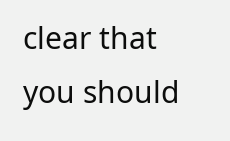clear that you should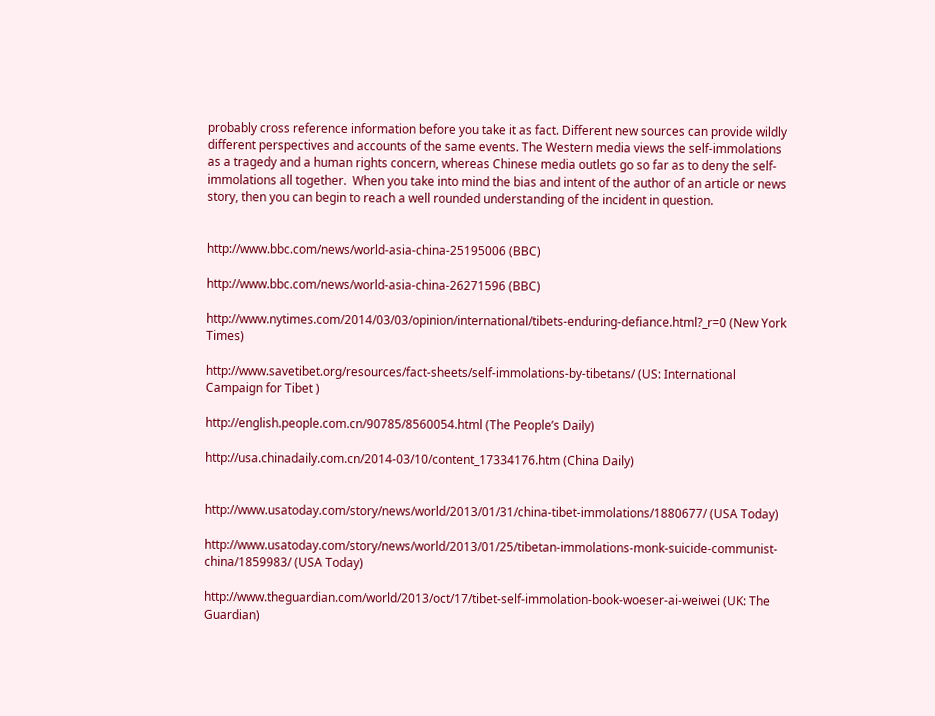probably cross reference information before you take it as fact. Different new sources can provide wildly different perspectives and accounts of the same events. The Western media views the self-immolations as a tragedy and a human rights concern, whereas Chinese media outlets go so far as to deny the self-immolations all together.  When you take into mind the bias and intent of the author of an article or news story, then you can begin to reach a well rounded understanding of the incident in question.


http://www.bbc.com/news/world-asia-china-25195006 (BBC)

http://www.bbc.com/news/world-asia-china-26271596 (BBC)

http://www.nytimes.com/2014/03/03/opinion/international/tibets-enduring-defiance.html?_r=0 (New York Times)

http://www.savetibet.org/resources/fact-sheets/self-immolations-by-tibetans/ (US: International Campaign for Tibet )

http://english.people.com.cn/90785/8560054.html (The People’s Daily)

http://usa.chinadaily.com.cn/2014-03/10/content_17334176.htm (China Daily)


http://www.usatoday.com/story/news/world/2013/01/31/china-tibet-immolations/1880677/ (USA Today)

http://www.usatoday.com/story/news/world/2013/01/25/tibetan-immolations-monk-suicide-communist-china/1859983/ (USA Today)

http://www.theguardian.com/world/2013/oct/17/tibet-self-immolation-book-woeser-ai-weiwei (UK: The Guardian)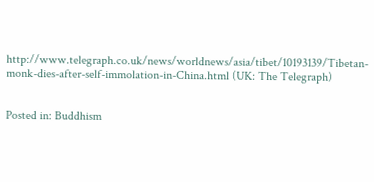http://www.telegraph.co.uk/news/worldnews/asia/tibet/10193139/Tibetan-monk-dies-after-self-immolation-in-China.html (UK: The Telegraph)


Posted in: Buddhism